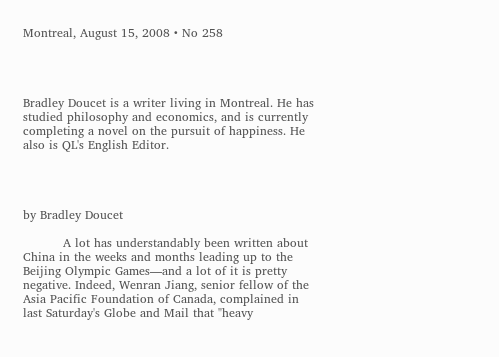Montreal, August 15, 2008 • No 258




Bradley Doucet is a writer living in Montreal. He has studied philosophy and economics, and is currently completing a novel on the pursuit of happiness. He also is QL's English Editor.




by Bradley Doucet

          A lot has understandably been written about China in the weeks and months leading up to the Beijing Olympic Games—and a lot of it is pretty negative. Indeed, Wenran Jiang, senior fellow of the Asia Pacific Foundation of Canada, complained in last Saturday's Globe and Mail that "heavy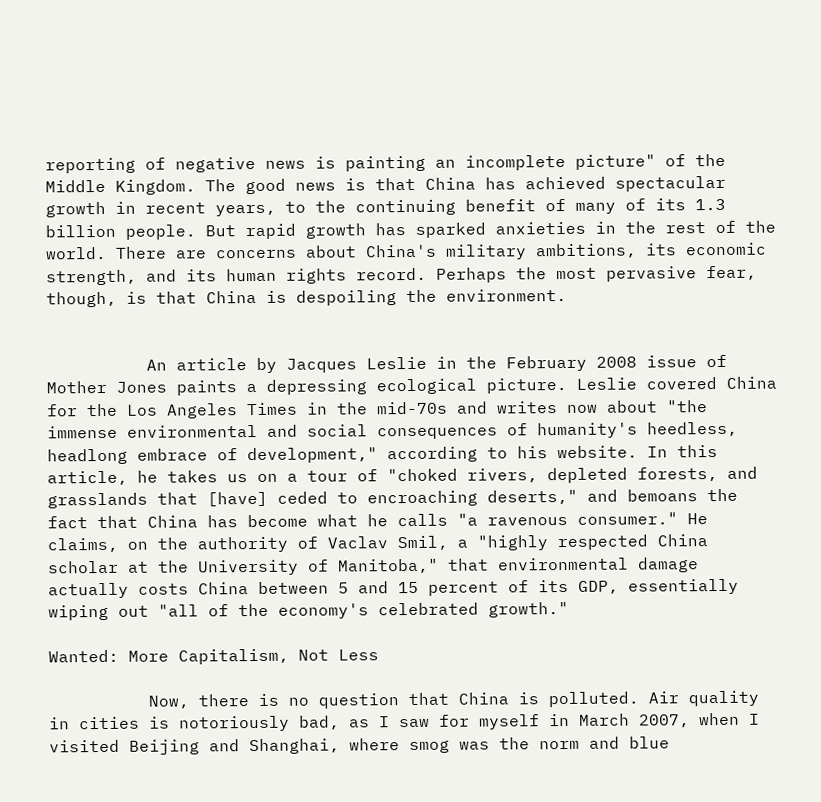reporting of negative news is painting an incomplete picture" of the Middle Kingdom. The good news is that China has achieved spectacular growth in recent years, to the continuing benefit of many of its 1.3 billion people. But rapid growth has sparked anxieties in the rest of the world. There are concerns about China's military ambitions, its economic strength, and its human rights record. Perhaps the most pervasive fear, though, is that China is despoiling the environment.


          An article by Jacques Leslie in the February 2008 issue of Mother Jones paints a depressing ecological picture. Leslie covered China for the Los Angeles Times in the mid-70s and writes now about "the immense environmental and social consequences of humanity's heedless, headlong embrace of development," according to his website. In this article, he takes us on a tour of "choked rivers, depleted forests, and grasslands that [have] ceded to encroaching deserts," and bemoans the fact that China has become what he calls "a ravenous consumer." He claims, on the authority of Vaclav Smil, a "highly respected China scholar at the University of Manitoba," that environmental damage actually costs China between 5 and 15 percent of its GDP, essentially wiping out "all of the economy's celebrated growth."

Wanted: More Capitalism, Not Less

          Now, there is no question that China is polluted. Air quality in cities is notoriously bad, as I saw for myself in March 2007, when I visited Beijing and Shanghai, where smog was the norm and blue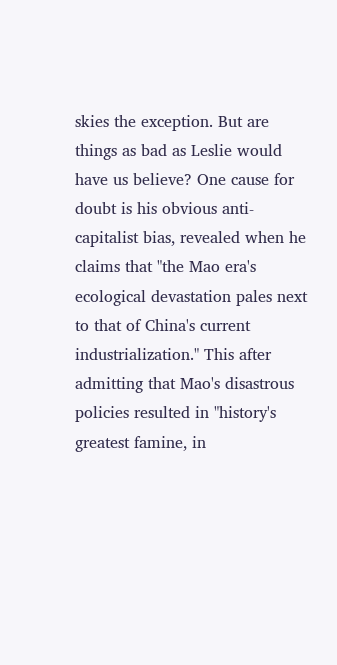skies the exception. But are things as bad as Leslie would have us believe? One cause for doubt is his obvious anti-capitalist bias, revealed when he claims that "the Mao era's ecological devastation pales next to that of China's current industrialization." This after admitting that Mao's disastrous policies resulted in "history's greatest famine, in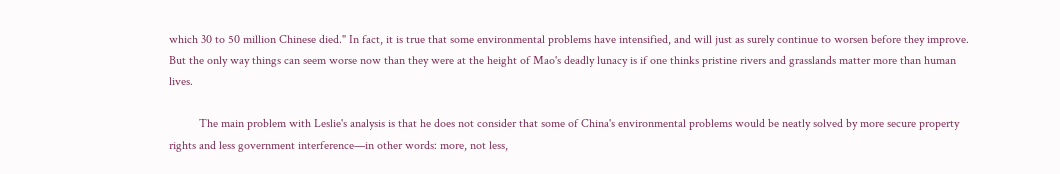which 30 to 50 million Chinese died." In fact, it is true that some environmental problems have intensified, and will just as surely continue to worsen before they improve. But the only way things can seem worse now than they were at the height of Mao's deadly lunacy is if one thinks pristine rivers and grasslands matter more than human lives.

          The main problem with Leslie's analysis is that he does not consider that some of China's environmental problems would be neatly solved by more secure property rights and less government interference—in other words: more, not less,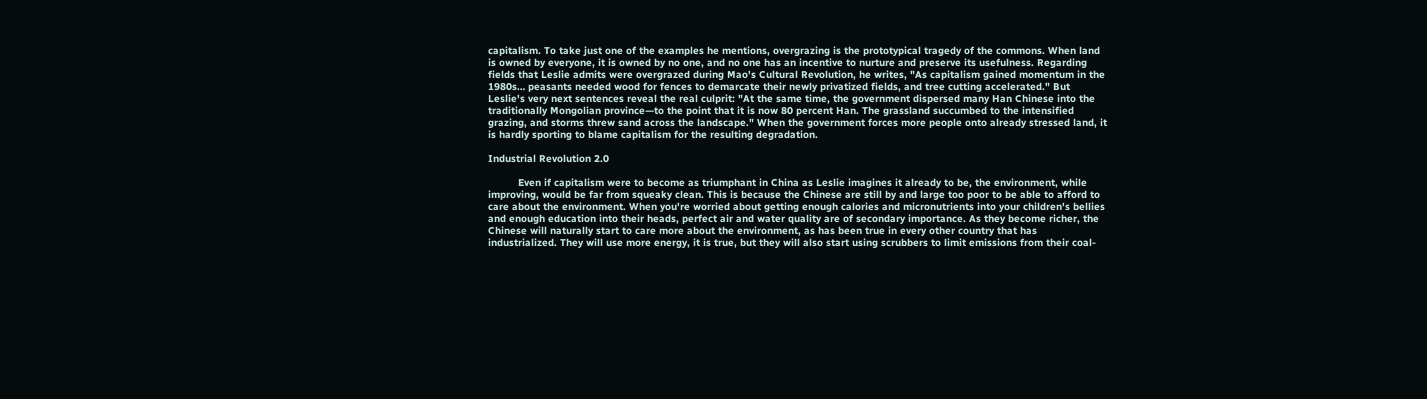capitalism. To take just one of the examples he mentions, overgrazing is the prototypical tragedy of the commons. When land is owned by everyone, it is owned by no one, and no one has an incentive to nurture and preserve its usefulness. Regarding fields that Leslie admits were overgrazed during Mao's Cultural Revolution, he writes, "As capitalism gained momentum in the 1980s… peasants needed wood for fences to demarcate their newly privatized fields, and tree cutting accelerated." But Leslie's very next sentences reveal the real culprit: "At the same time, the government dispersed many Han Chinese into the traditionally Mongolian province—to the point that it is now 80 percent Han. The grassland succumbed to the intensified grazing, and storms threw sand across the landscape." When the government forces more people onto already stressed land, it is hardly sporting to blame capitalism for the resulting degradation.

Industrial Revolution 2.0

          Even if capitalism were to become as triumphant in China as Leslie imagines it already to be, the environment, while improving, would be far from squeaky clean. This is because the Chinese are still by and large too poor to be able to afford to care about the environment. When you're worried about getting enough calories and micronutrients into your children's bellies and enough education into their heads, perfect air and water quality are of secondary importance. As they become richer, the Chinese will naturally start to care more about the environment, as has been true in every other country that has industrialized. They will use more energy, it is true, but they will also start using scrubbers to limit emissions from their coal-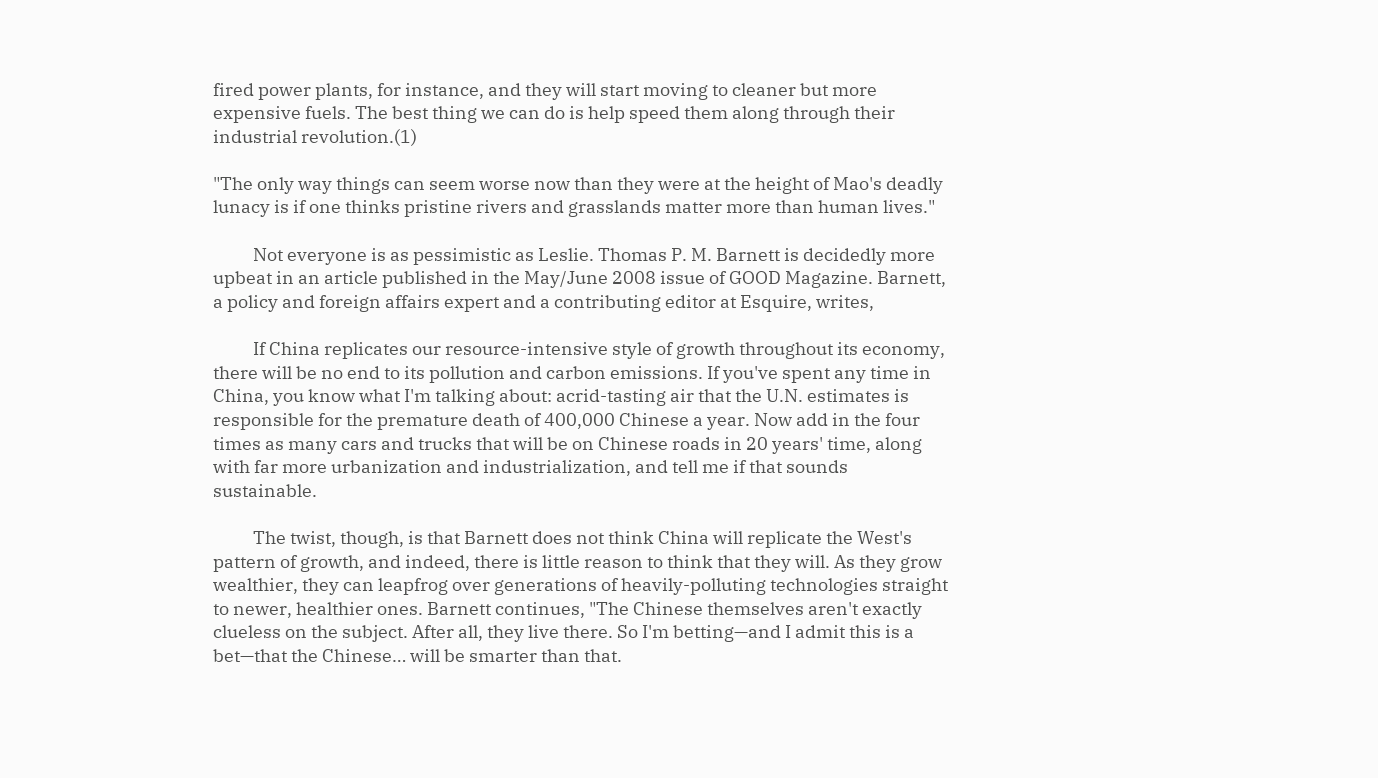fired power plants, for instance, and they will start moving to cleaner but more expensive fuels. The best thing we can do is help speed them along through their industrial revolution.(1)

"The only way things can seem worse now than they were at the height of Mao's deadly lunacy is if one thinks pristine rivers and grasslands matter more than human lives."

          Not everyone is as pessimistic as Leslie. Thomas P. M. Barnett is decidedly more upbeat in an article published in the May/June 2008 issue of GOOD Magazine. Barnett, a policy and foreign affairs expert and a contributing editor at Esquire, writes,

          If China replicates our resource-intensive style of growth throughout its economy, there will be no end to its pollution and carbon emissions. If you've spent any time in China, you know what I'm talking about: acrid-tasting air that the U.N. estimates is responsible for the premature death of 400,000 Chinese a year. Now add in the four times as many cars and trucks that will be on Chinese roads in 20 years' time, along with far more urbanization and industrialization, and tell me if that sounds sustainable.

          The twist, though, is that Barnett does not think China will replicate the West's pattern of growth, and indeed, there is little reason to think that they will. As they grow wealthier, they can leapfrog over generations of heavily-polluting technologies straight to newer, healthier ones. Barnett continues, "The Chinese themselves aren't exactly clueless on the subject. After all, they live there. So I'm betting—and I admit this is a bet—that the Chinese… will be smarter than that.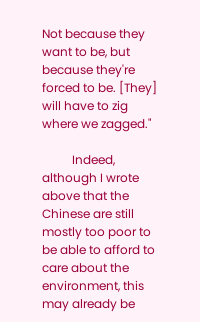Not because they want to be, but because they're forced to be. [They] will have to zig where we zagged."

          Indeed, although I wrote above that the Chinese are still mostly too poor to be able to afford to care about the environment, this may already be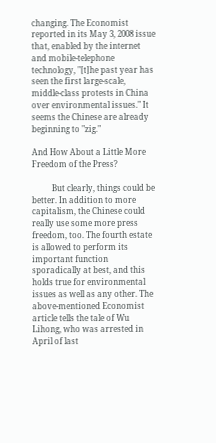changing. The Economist reported in its May 3, 2008 issue that, enabled by the internet and mobile-telephone technology, "[t]he past year has seen the first large-scale, middle-class protests in China over environmental issues." It seems the Chinese are already beginning to "zig."

And How About a Little More Freedom of the Press?

          But clearly, things could be better. In addition to more capitalism, the Chinese could really use some more press freedom, too. The fourth estate is allowed to perform its important function sporadically at best, and this holds true for environmental issues as well as any other. The above-mentioned Economist article tells the tale of Wu Lihong, who was arrested in April of last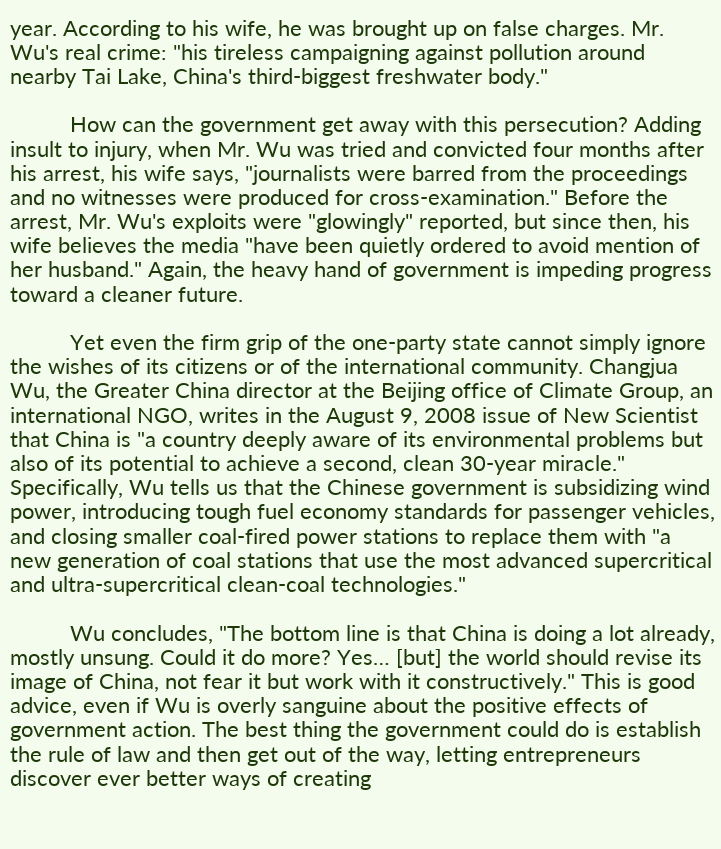year. According to his wife, he was brought up on false charges. Mr. Wu's real crime: "his tireless campaigning against pollution around nearby Tai Lake, China's third-biggest freshwater body."

          How can the government get away with this persecution? Adding insult to injury, when Mr. Wu was tried and convicted four months after his arrest, his wife says, "journalists were barred from the proceedings and no witnesses were produced for cross-examination." Before the arrest, Mr. Wu's exploits were "glowingly" reported, but since then, his wife believes the media "have been quietly ordered to avoid mention of her husband." Again, the heavy hand of government is impeding progress toward a cleaner future.

          Yet even the firm grip of the one-party state cannot simply ignore the wishes of its citizens or of the international community. Changjua Wu, the Greater China director at the Beijing office of Climate Group, an international NGO, writes in the August 9, 2008 issue of New Scientist that China is "a country deeply aware of its environmental problems but also of its potential to achieve a second, clean 30-year miracle." Specifically, Wu tells us that the Chinese government is subsidizing wind power, introducing tough fuel economy standards for passenger vehicles, and closing smaller coal-fired power stations to replace them with "a new generation of coal stations that use the most advanced supercritical and ultra-supercritical clean-coal technologies."

          Wu concludes, "The bottom line is that China is doing a lot already, mostly unsung. Could it do more? Yes… [but] the world should revise its image of China, not fear it but work with it constructively." This is good advice, even if Wu is overly sanguine about the positive effects of government action. The best thing the government could do is establish the rule of law and then get out of the way, letting entrepreneurs discover ever better ways of creating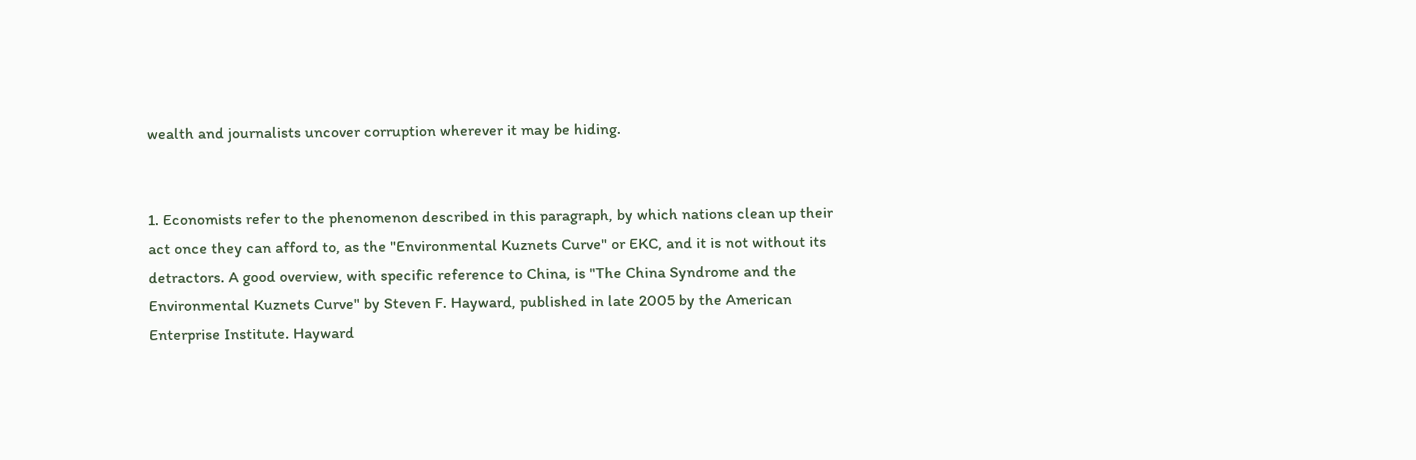wealth and journalists uncover corruption wherever it may be hiding.


1. Economists refer to the phenomenon described in this paragraph, by which nations clean up their act once they can afford to, as the "Environmental Kuznets Curve" or EKC, and it is not without its detractors. A good overview, with specific reference to China, is "The China Syndrome and the Environmental Kuznets Curve" by Steven F. Hayward, published in late 2005 by the American Enterprise Institute. Hayward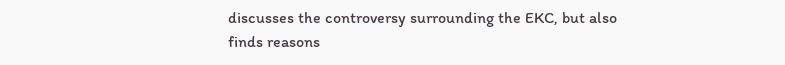discusses the controversy surrounding the EKC, but also finds reasons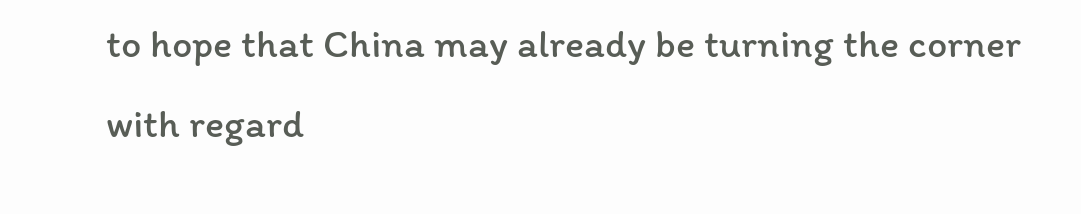to hope that China may already be turning the corner with regard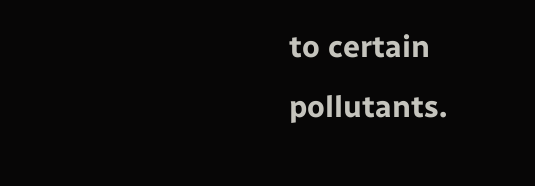to certain pollutants.